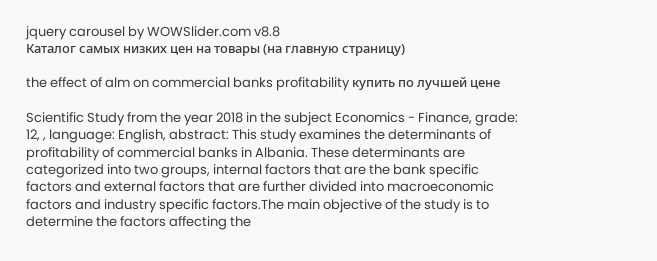jquery carousel by WOWSlider.com v8.8
Каталог самых низких цен на товары (на главную страницу)

the effect of alm on commercial banks profitability купить по лучшей цене

Scientific Study from the year 2018 in the subject Economics - Finance, grade: 12, , language: English, abstract: This study examines the determinants of profitability of commercial banks in Albania. These determinants are categorized into two groups, internal factors that are the bank specific factors and external factors that are further divided into macroeconomic factors and industry specific factors.The main objective of the study is to determine the factors affecting the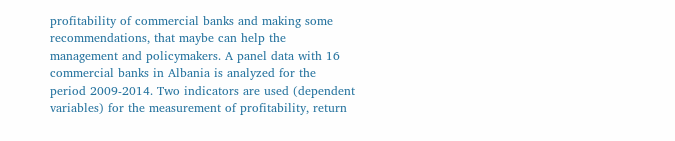profitability of commercial banks and making some recommendations, that maybe can help the management and policymakers. A panel data with 16 commercial banks in Albania is analyzed for the period 2009-2014. Two indicators are used (dependent variables) for the measurement of profitability, return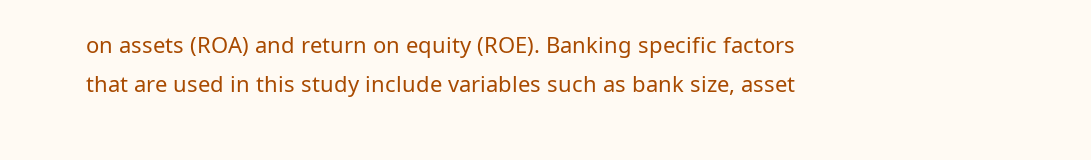on assets (ROA) and return on equity (ROE). Banking specific factors that are used in this study include variables such as bank size, asset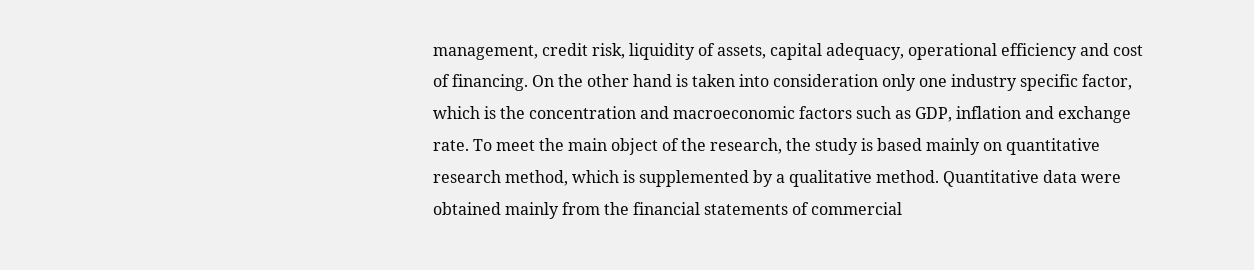management, credit risk, liquidity of assets, capital adequacy, operational efficiency and cost of financing. On the other hand is taken into consideration only one industry specific factor, which is the concentration and macroeconomic factors such as GDP, inflation and exchange rate. To meet the main object of the research, the study is based mainly on quantitative research method, which is supplemented by a qualitative method. Quantitative data were obtained mainly from the financial statements of commercial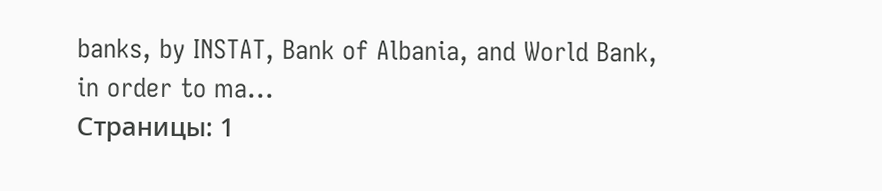banks, by INSTAT, Bank of Albania, and World Bank, in order to ma...
Страницы: 1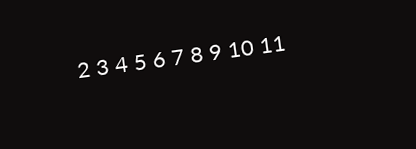2 3 4 5 6 7 8 9 10 11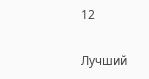12

Лучший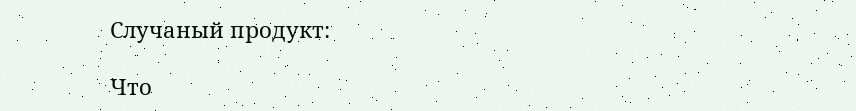Случаный продукт:

Что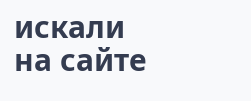искали на сайте